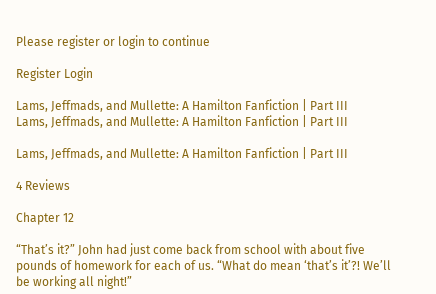Please register or login to continue

Register Login

Lams, Jeffmads, and Mullette: A Hamilton Fanfiction | Part III
Lams, Jeffmads, and Mullette: A Hamilton Fanfiction | Part III

Lams, Jeffmads, and Mullette: A Hamilton Fanfiction | Part III

4 Reviews

Chapter 12

“That’s it?” John had just come back from school with about five pounds of homework for each of us. “What do mean ‘that’s it’?! We’ll be working all night!”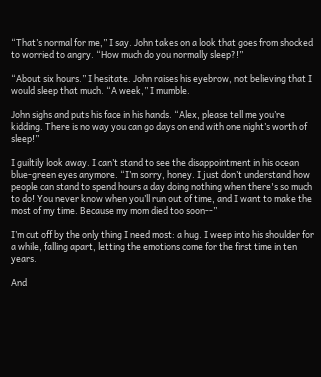“That’s normal for me,” I say. John takes on a look that goes from shocked to worried to angry. “How much do you normally sleep?!”

“About six hours.” I hesitate. John raises his eyebrow, not believing that I would sleep that much. “A week,” I mumble.

John sighs and puts his face in his hands. “Alex, please tell me you’re kidding. There is no way you can go days on end with one night’s worth of sleep!”

I guiltily look away. I can’t stand to see the disappointment in his ocean blue-green eyes anymore. “I’m sorry, honey. I just don’t understand how people can stand to spend hours a day doing nothing when there's so much to do! You never know when you’ll run out of time, and I want to make the most of my time. Because my mom died too soon--”

I’m cut off by the only thing I need most: a hug. I weep into his shoulder for a while, falling apart, letting the emotions come for the first time in ten years.

And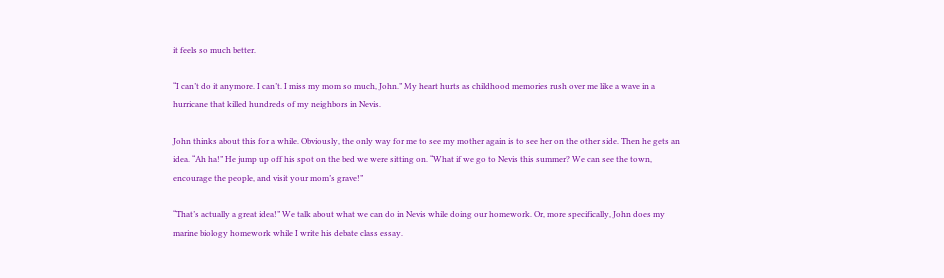it feels so much better.

“I can’t do it anymore. I can’t. I miss my mom so much, John.” My heart hurts as childhood memories rush over me like a wave in a hurricane that killed hundreds of my neighbors in Nevis.

John thinks about this for a while. Obviously, the only way for me to see my mother again is to see her on the other side. Then he gets an idea. “Ah ha!” He jump up off his spot on the bed we were sitting on. “What if we go to Nevis this summer? We can see the town, encourage the people, and visit your mom’s grave!”

“That’s actually a great idea!” We talk about what we can do in Nevis while doing our homework. Or, more specifically, John does my marine biology homework while I write his debate class essay.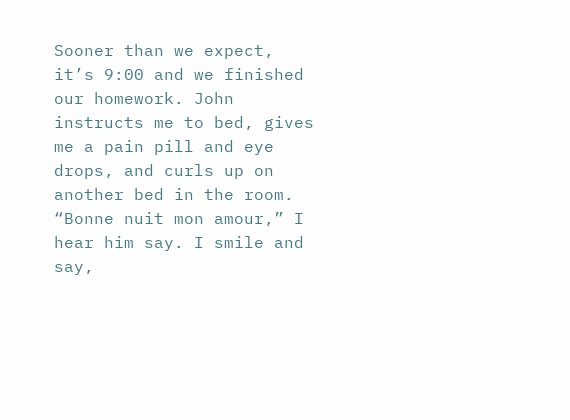Sooner than we expect, it’s 9:00 and we finished our homework. John instructs me to bed, gives me a pain pill and eye drops, and curls up on another bed in the room. “Bonne nuit mon amour,” I hear him say. I smile and say,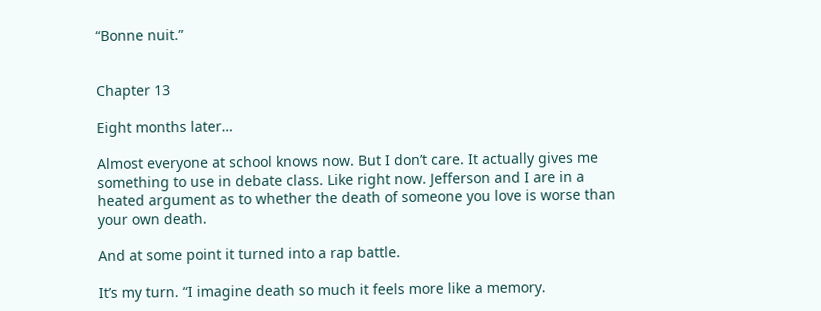“Bonne nuit.”


Chapter 13

Eight months later…

Almost everyone at school knows now. But I don’t care. It actually gives me something to use in debate class. Like right now. Jefferson and I are in a heated argument as to whether the death of someone you love is worse than your own death.

And at some point it turned into a rap battle.

It’s my turn. “I imagine death so much it feels more like a memory.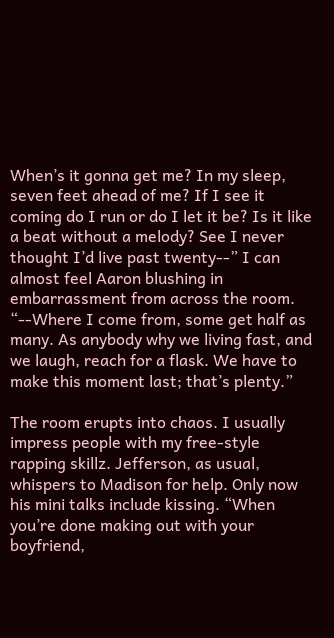When’s it gonna get me? In my sleep, seven feet ahead of me? If I see it coming do I run or do I let it be? Is it like a beat without a melody? See I never thought I’d live past twenty--” I can almost feel Aaron blushing in embarrassment from across the room. “--Where I come from, some get half as many. As anybody why we living fast, and we laugh, reach for a flask. We have to make this moment last; that’s plenty.”

The room erupts into chaos. I usually impress people with my free-style rapping skillz. Jefferson, as usual, whispers to Madison for help. Only now his mini talks include kissing. “When you’re done making out with your boyfriend,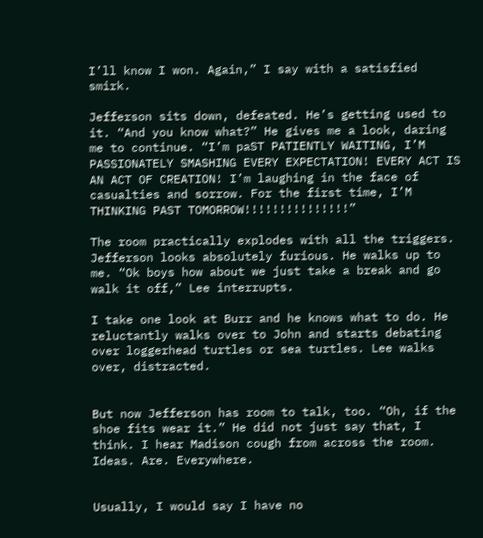I’ll know I won. Again,” I say with a satisfied smirk.

Jefferson sits down, defeated. He’s getting used to it. “And you know what?” He gives me a look, daring me to continue. “I’m paST PATIENTLY WAITING, I’M PASSIONATELY SMASHING EVERY EXPECTATION! EVERY ACT IS AN ACT OF CREATION! I’m laughing in the face of casualties and sorrow. For the first time, I’M THINKING PAST TOMORROW!!!!!!!!!!!!!!!”

The room practically explodes with all the triggers. Jefferson looks absolutely furious. He walks up to me. “Ok boys how about we just take a break and go walk it off,” Lee interrupts.

I take one look at Burr and he knows what to do. He reluctantly walks over to John and starts debating over loggerhead turtles or sea turtles. Lee walks over, distracted.


But now Jefferson has room to talk, too. “Oh, if the shoe fits wear it.” He did not just say that, I think. I hear Madison cough from across the room. Ideas. Are. Everywhere.


Usually, I would say I have no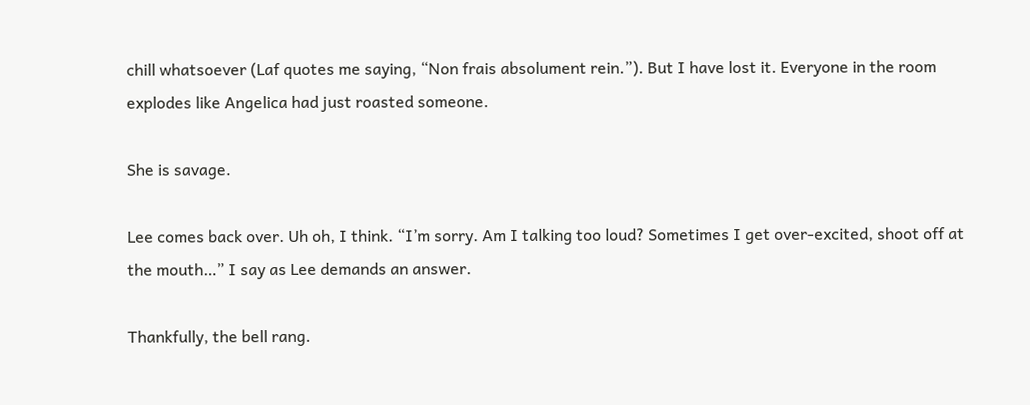chill whatsoever (Laf quotes me saying, “Non frais absolument rein.”). But I have lost it. Everyone in the room explodes like Angelica had just roasted someone.

She is savage.

Lee comes back over. Uh oh, I think. “I’m sorry. Am I talking too loud? Sometimes I get over-excited, shoot off at the mouth…” I say as Lee demands an answer.

Thankfully, the bell rang.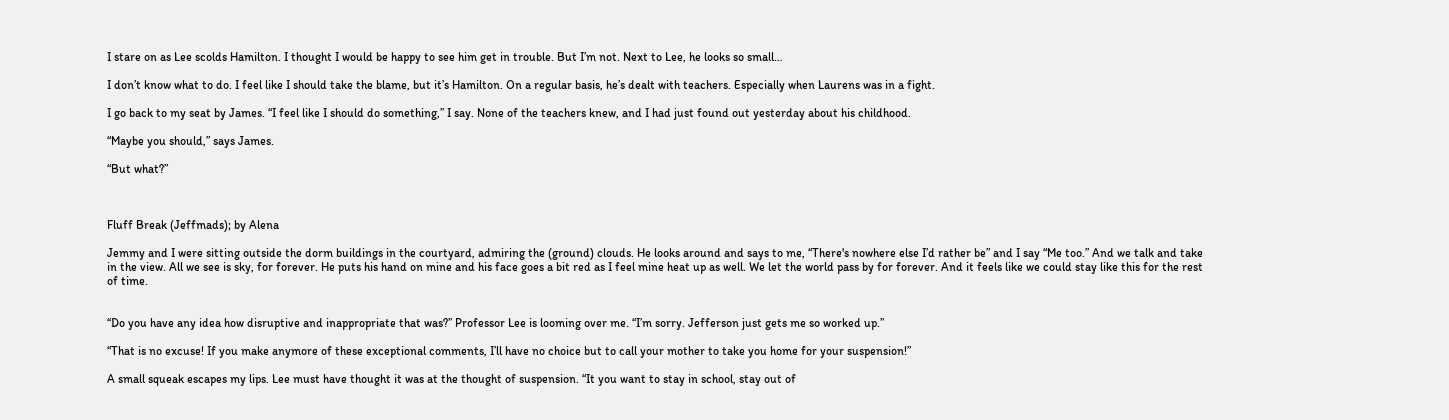I stare on as Lee scolds Hamilton. I thought I would be happy to see him get in trouble. But I’m not. Next to Lee, he looks so small…

I don’t know what to do. I feel like I should take the blame, but it’s Hamilton. On a regular basis, he’s dealt with teachers. Especially when Laurens was in a fight.

I go back to my seat by James. “I feel like I should do something,” I say. None of the teachers knew, and I had just found out yesterday about his childhood.

“Maybe you should,” says James.

“But what?”



Fluff Break (Jeffmads); by Alena

Jemmy and I were sitting outside the dorm buildings in the courtyard, admiring the (ground) clouds. He looks around and says to me, “There's nowhere else I’d rather be” and I say “Me too.” And we talk and take in the view. All we see is sky, for forever. He puts his hand on mine and his face goes a bit red as I feel mine heat up as well. We let the world pass by for forever. And it feels like we could stay like this for the rest of time.


“Do you have any idea how disruptive and inappropriate that was?” Professor Lee is looming over me. “I’m sorry. Jefferson just gets me so worked up.”

“That is no excuse! If you make anymore of these exceptional comments, I’ll have no choice but to call your mother to take you home for your suspension!”

A small squeak escapes my lips. Lee must have thought it was at the thought of suspension. “It you want to stay in school, stay out of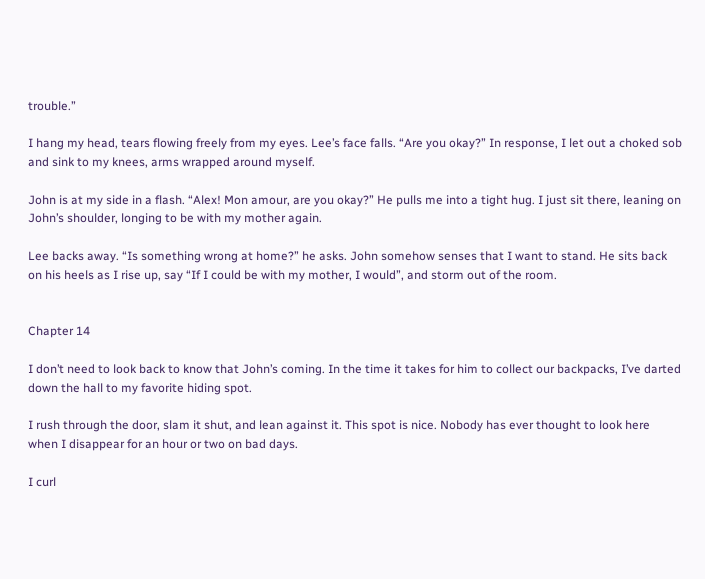trouble.”

I hang my head, tears flowing freely from my eyes. Lee’s face falls. “Are you okay?” In response, I let out a choked sob and sink to my knees, arms wrapped around myself.

John is at my side in a flash. “Alex! Mon amour, are you okay?” He pulls me into a tight hug. I just sit there, leaning on John’s shoulder, longing to be with my mother again.

Lee backs away. “Is something wrong at home?” he asks. John somehow senses that I want to stand. He sits back on his heels as I rise up, say “If I could be with my mother, I would”, and storm out of the room.


Chapter 14

I don’t need to look back to know that John’s coming. In the time it takes for him to collect our backpacks, I’ve darted down the hall to my favorite hiding spot.

I rush through the door, slam it shut, and lean against it. This spot is nice. Nobody has ever thought to look here when I disappear for an hour or two on bad days.

I curl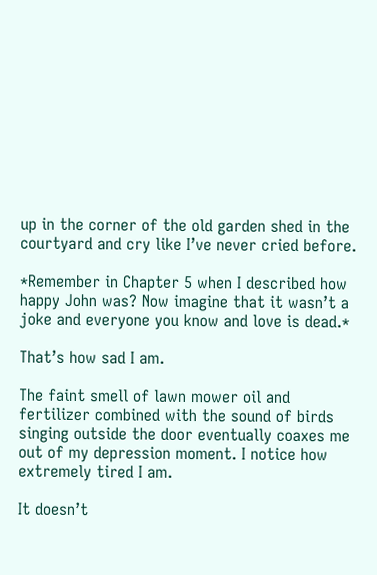up in the corner of the old garden shed in the courtyard and cry like I’ve never cried before.

*Remember in Chapter 5 when I described how happy John was? Now imagine that it wasn’t a joke and everyone you know and love is dead.*

That’s how sad I am.

The faint smell of lawn mower oil and fertilizer combined with the sound of birds singing outside the door eventually coaxes me out of my depression moment. I notice how extremely tired I am.

It doesn’t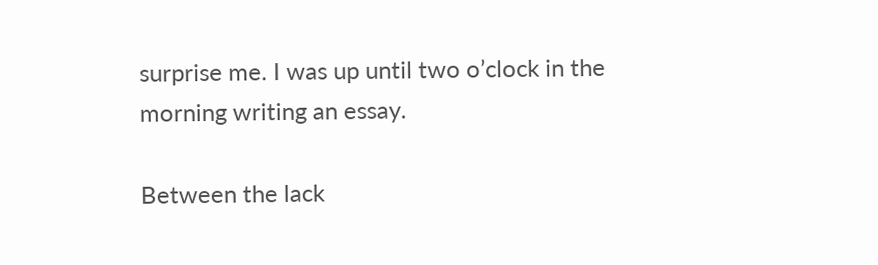surprise me. I was up until two o’clock in the morning writing an essay.

Between the lack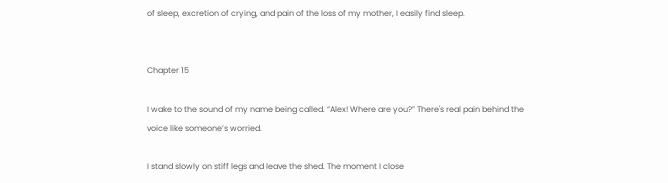of sleep, excretion of crying, and pain of the loss of my mother, I easily find sleep.


Chapter 15

I wake to the sound of my name being called. “Alex! Where are you?” There's real pain behind the voice like someone’s worried.

I stand slowly on stiff legs and leave the shed. The moment I close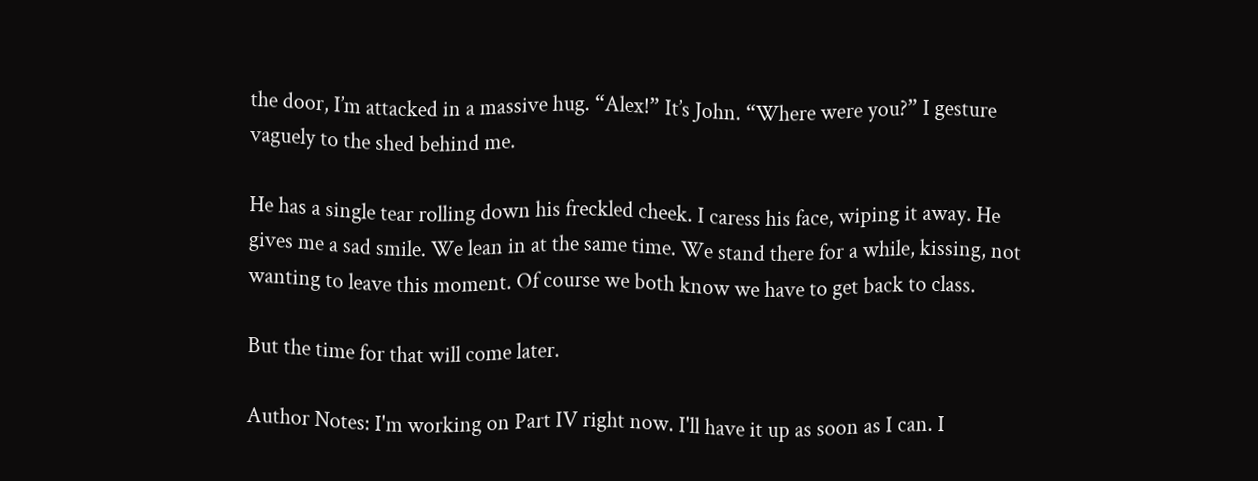the door, I’m attacked in a massive hug. “Alex!” It’s John. “Where were you?” I gesture vaguely to the shed behind me.

He has a single tear rolling down his freckled cheek. I caress his face, wiping it away. He gives me a sad smile. We lean in at the same time. We stand there for a while, kissing, not wanting to leave this moment. Of course we both know we have to get back to class.

But the time for that will come later.

Author Notes: I'm working on Part IV right now. I'll have it up as soon as I can. I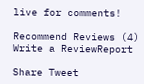live for comments!

Recommend Reviews (4) Write a ReviewReport

Share Tweet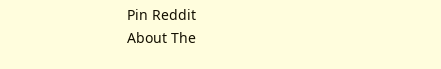Pin Reddit
About The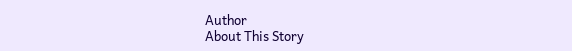Author
About This Story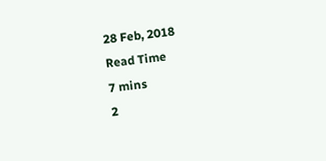28 Feb, 2018
Read Time
7 mins
2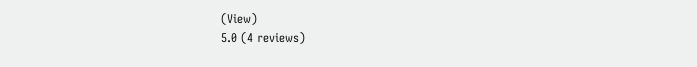(View)
5.0 (4 reviews)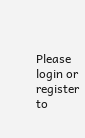Please login or register to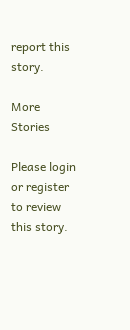report this story.

More Stories

Please login or register to review this story.